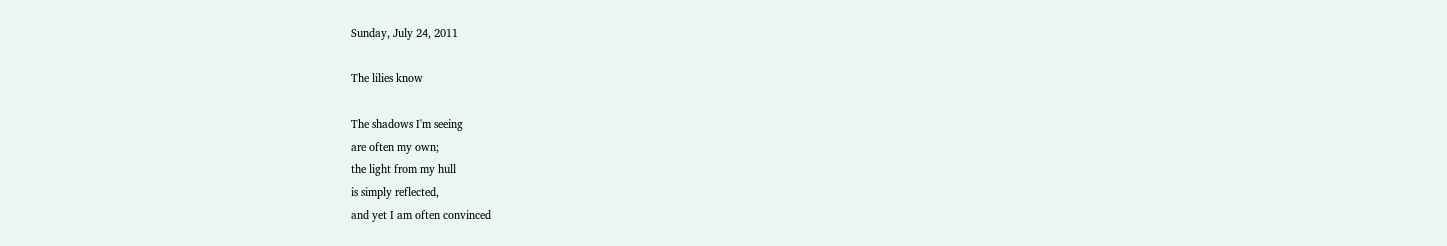Sunday, July 24, 2011

The lilies know

The shadows I'm seeing
are often my own;
the light from my hull
is simply reflected,
and yet I am often convinced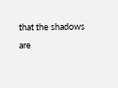that the shadows
are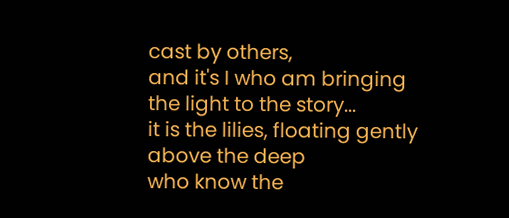cast by others,
and it's I who am bringing
the light to the story...
it is the lilies, floating gently
above the deep
who know the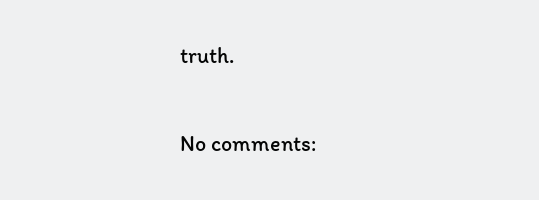truth.

No comments: